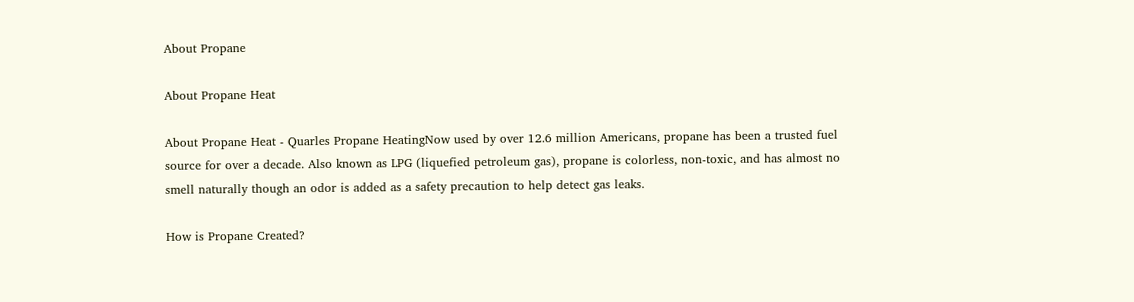About Propane

About Propane Heat

About Propane Heat - Quarles Propane HeatingNow used by over 12.6 million Americans, propane has been a trusted fuel source for over a decade. Also known as LPG (liquefied petroleum gas), propane is colorless, non-toxic, and has almost no smell naturally though an odor is added as a safety precaution to help detect gas leaks.

How is Propane Created?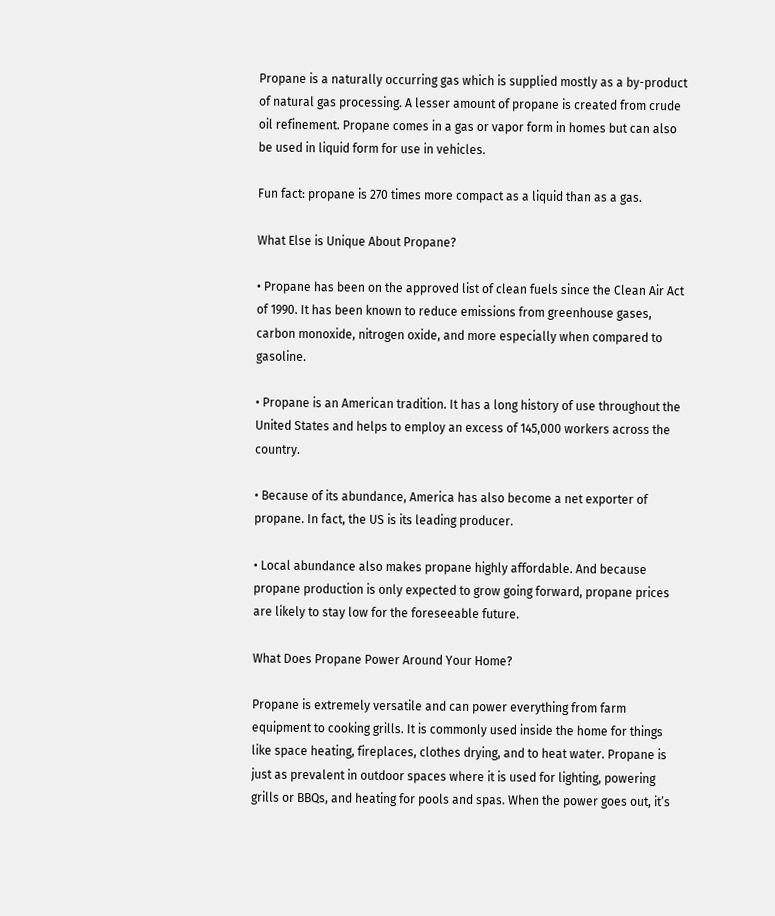Propane is a naturally occurring gas which is supplied mostly as a by-product of natural gas processing. A lesser amount of propane is created from crude oil refinement. Propane comes in a gas or vapor form in homes but can also be used in liquid form for use in vehicles.

Fun fact: propane is 270 times more compact as a liquid than as a gas.

What Else is Unique About Propane?

• Propane has been on the approved list of clean fuels since the Clean Air Act of 1990. It has been known to reduce emissions from greenhouse gases, carbon monoxide, nitrogen oxide, and more especially when compared to gasoline.

• Propane is an American tradition. It has a long history of use throughout the United States and helps to employ an excess of 145,000 workers across the country.

• Because of its abundance, America has also become a net exporter of propane. In fact, the US is its leading producer.

• Local abundance also makes propane highly affordable. And because propane production is only expected to grow going forward, propane prices are likely to stay low for the foreseeable future.

What Does Propane Power Around Your Home?

Propane is extremely versatile and can power everything from farm equipment to cooking grills. It is commonly used inside the home for things like space heating, fireplaces, clothes drying, and to heat water. Propane is just as prevalent in outdoor spaces where it is used for lighting, powering grills or BBQs, and heating for pools and spas. When the power goes out, it’s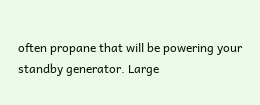often propane that will be powering your standby generator. Large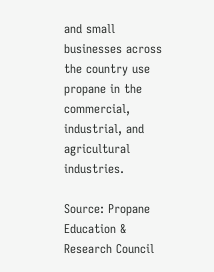and small businesses across the country use propane in the commercial, industrial, and agricultural industries.

Source: Propane Education & Research Council